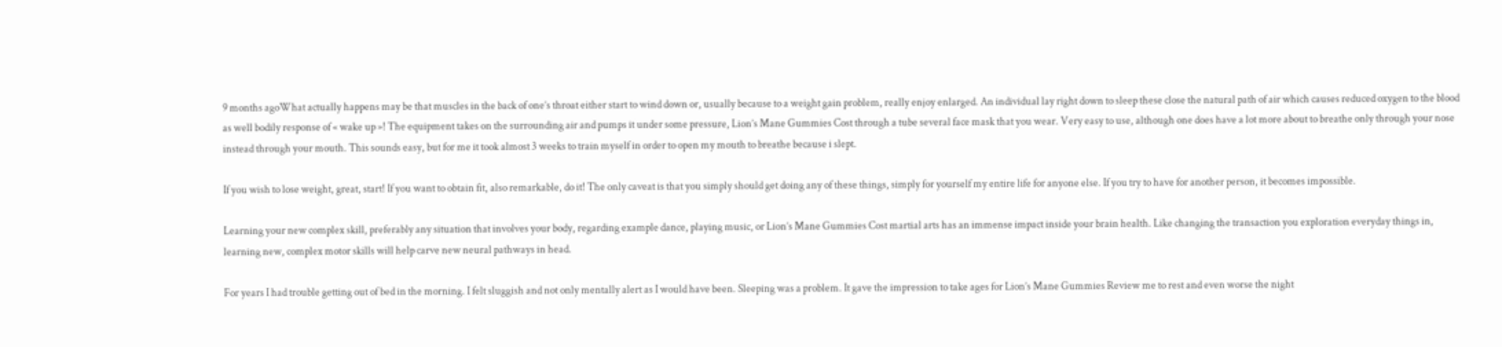9 months agoWhat actually happens may be that muscles in the back of one’s throat either start to wind down or, usually because to a weight gain problem, really enjoy enlarged. An individual lay right down to sleep these close the natural path of air which causes reduced oxygen to the blood as well bodily response of « wake up »! The equipment takes on the surrounding air and pumps it under some pressure, Lion’s Mane Gummies Cost through a tube several face mask that you wear. Very easy to use, although one does have a lot more about to breathe only through your nose instead through your mouth. This sounds easy, but for me it took almost 3 weeks to train myself in order to open my mouth to breathe because i slept.

If you wish to lose weight, great, start! If you want to obtain fit, also remarkable, do it! The only caveat is that you simply should get doing any of these things, simply for yourself my entire life for anyone else. If you try to have for another person, it becomes impossible.

Learning your new complex skill, preferably any situation that involves your body, regarding example dance, playing music, or Lion’s Mane Gummies Cost martial arts has an immense impact inside your brain health. Like changing the transaction you exploration everyday things in, learning new, complex motor skills will help carve new neural pathways in head.

For years I had trouble getting out of bed in the morning. I felt sluggish and not only mentally alert as I would have been. Sleeping was a problem. It gave the impression to take ages for Lion’s Mane Gummies Review me to rest and even worse the night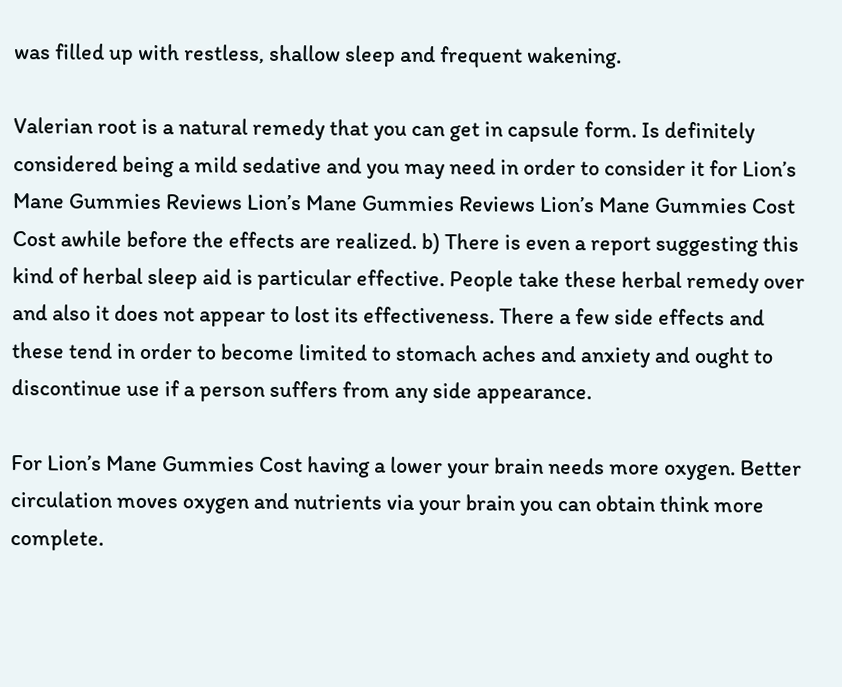was filled up with restless, shallow sleep and frequent wakening.

Valerian root is a natural remedy that you can get in capsule form. Is definitely considered being a mild sedative and you may need in order to consider it for Lion’s Mane Gummies Reviews Lion’s Mane Gummies Reviews Lion’s Mane Gummies Cost Cost awhile before the effects are realized. b) There is even a report suggesting this kind of herbal sleep aid is particular effective. People take these herbal remedy over and also it does not appear to lost its effectiveness. There a few side effects and these tend in order to become limited to stomach aches and anxiety and ought to discontinue use if a person suffers from any side appearance.

For Lion’s Mane Gummies Cost having a lower your brain needs more oxygen. Better circulation moves oxygen and nutrients via your brain you can obtain think more complete.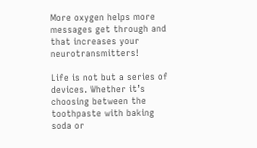More oxygen helps more messages get through and that increases your neurotransmitters!

Life is not but a series of devices. Whether it’s choosing between the toothpaste with baking soda or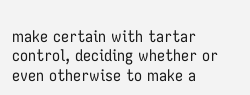make certain with tartar control, deciding whether or even otherwise to make a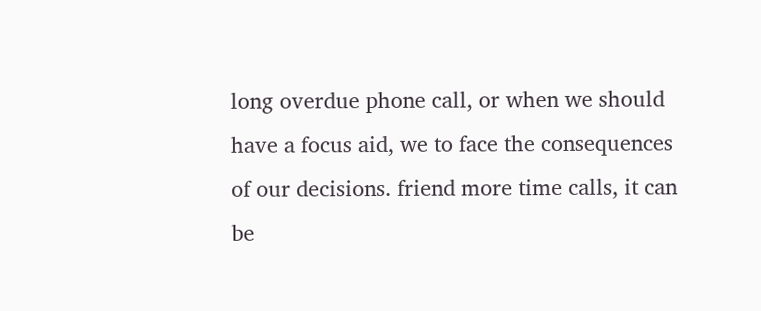long overdue phone call, or when we should have a focus aid, we to face the consequences of our decisions. friend more time calls, it can be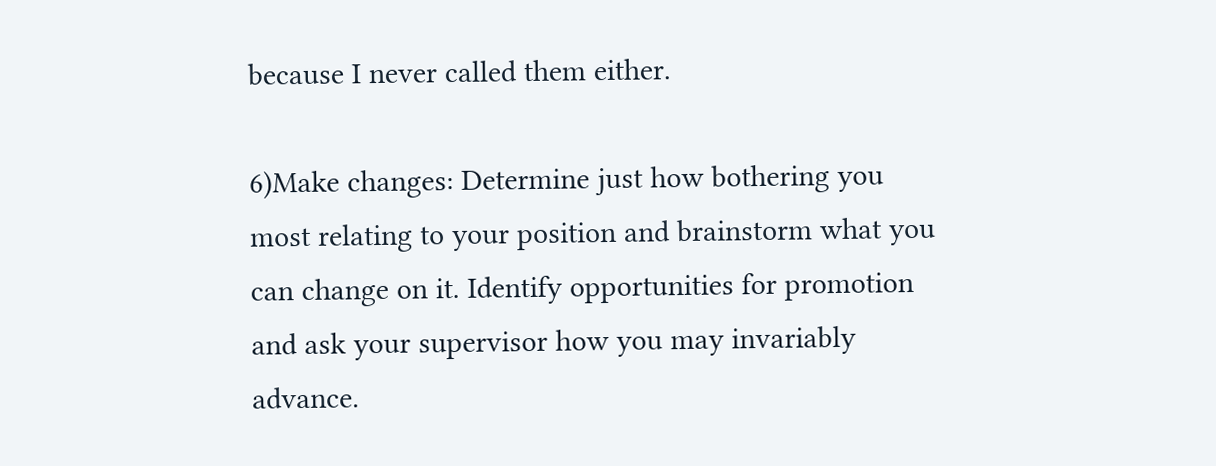because I never called them either.

6)Make changes: Determine just how bothering you most relating to your position and brainstorm what you can change on it. Identify opportunities for promotion and ask your supervisor how you may invariably advance.